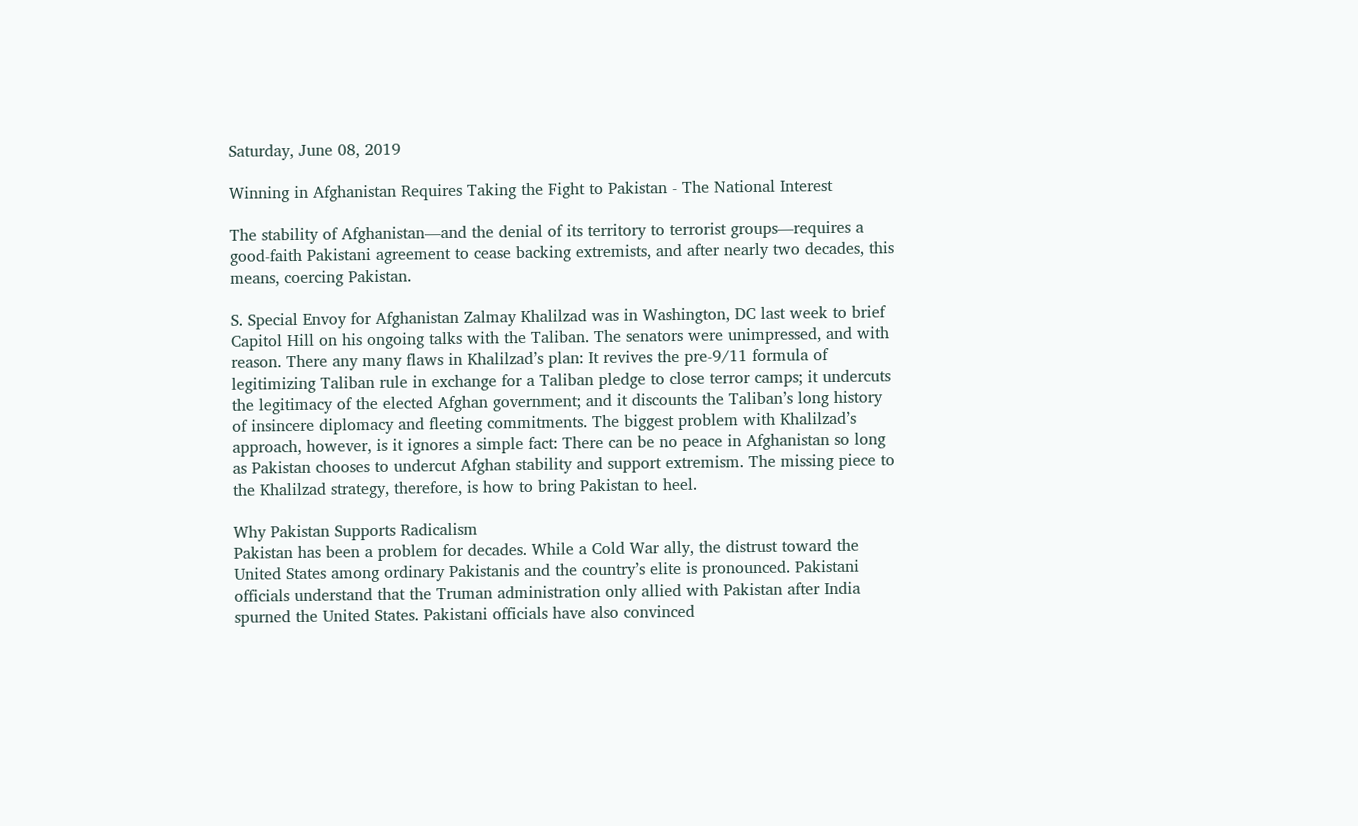Saturday, June 08, 2019

Winning in Afghanistan Requires Taking the Fight to Pakistan - The National Interest

The stability of Afghanistan—and the denial of its territory to terrorist groups—requires a good-faith Pakistani agreement to cease backing extremists, and after nearly two decades, this means, coercing Pakistan.

S. Special Envoy for Afghanistan Zalmay Khalilzad was in Washington, DC last week to brief Capitol Hill on his ongoing talks with the Taliban. The senators were unimpressed, and with reason. There any many flaws in Khalilzad’s plan: It revives the pre-9/11 formula of legitimizing Taliban rule in exchange for a Taliban pledge to close terror camps; it undercuts the legitimacy of the elected Afghan government; and it discounts the Taliban’s long history of insincere diplomacy and fleeting commitments. The biggest problem with Khalilzad’s approach, however, is it ignores a simple fact: There can be no peace in Afghanistan so long as Pakistan chooses to undercut Afghan stability and support extremism. The missing piece to the Khalilzad strategy, therefore, is how to bring Pakistan to heel.

Why Pakistan Supports Radicalism
Pakistan has been a problem for decades. While a Cold War ally, the distrust toward the United States among ordinary Pakistanis and the country’s elite is pronounced. Pakistani officials understand that the Truman administration only allied with Pakistan after India spurned the United States. Pakistani officials have also convinced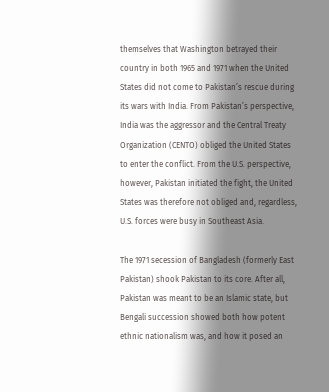themselves that Washington betrayed their country in both 1965 and 1971 when the United States did not come to Pakistan’s rescue during its wars with India. From Pakistan’s perspective, India was the aggressor and the Central Treaty Organization (CENTO) obliged the United States to enter the conflict. From the U.S. perspective, however, Pakistan initiated the fight, the United States was therefore not obliged and, regardless, U.S. forces were busy in Southeast Asia.

The 1971 secession of Bangladesh (formerly East Pakistan) shook Pakistan to its core. After all, Pakistan was meant to be an Islamic state, but Bengali succession showed both how potent ethnic nationalism was, and how it posed an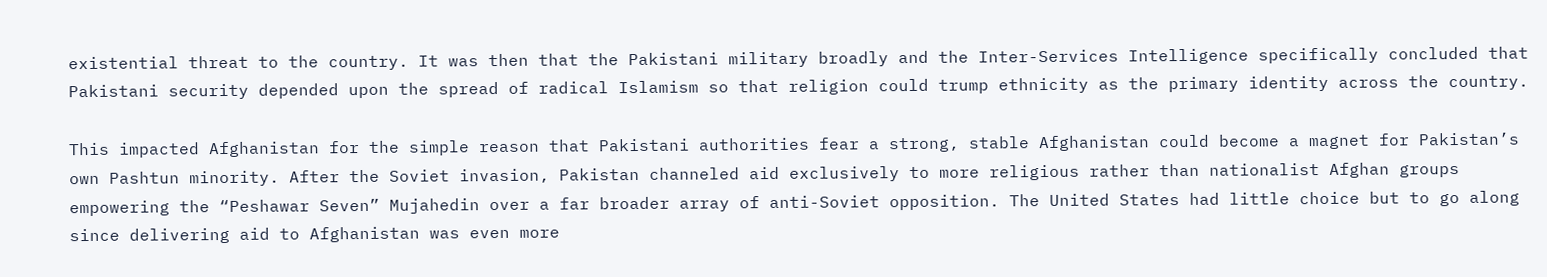existential threat to the country. It was then that the Pakistani military broadly and the Inter-Services Intelligence specifically concluded that Pakistani security depended upon the spread of radical Islamism so that religion could trump ethnicity as the primary identity across the country.

This impacted Afghanistan for the simple reason that Pakistani authorities fear a strong, stable Afghanistan could become a magnet for Pakistan’s own Pashtun minority. After the Soviet invasion, Pakistan channeled aid exclusively to more religious rather than nationalist Afghan groups empowering the “Peshawar Seven” Mujahedin over a far broader array of anti-Soviet opposition. The United States had little choice but to go along since delivering aid to Afghanistan was even more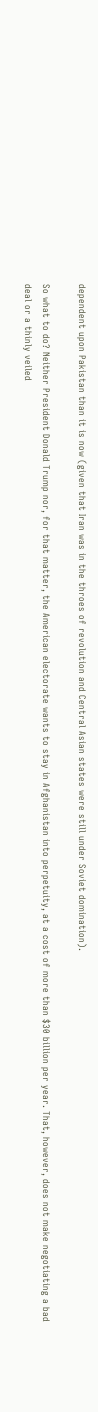dependent upon Pakistan than it is now (given that Iran was in the throes of revolution and Central Asian states were still under Soviet domination).

So what to do? Neither President Donald Trump nor, for that matter, the American electorate wants to stay in Afghanistan into perpetuity, at a cost of more than $30 billion per year. That, however, does not make negotiating a bad deal or a thinly veiled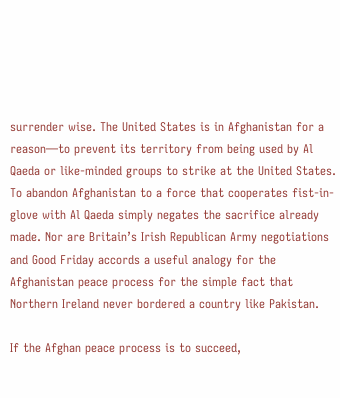surrender wise. The United States is in Afghanistan for a reason—to prevent its territory from being used by Al Qaeda or like-minded groups to strike at the United States. To abandon Afghanistan to a force that cooperates fist-in-glove with Al Qaeda simply negates the sacrifice already made. Nor are Britain’s Irish Republican Army negotiations and Good Friday accords a useful analogy for the Afghanistan peace process for the simple fact that Northern Ireland never bordered a country like Pakistan.

If the Afghan peace process is to succeed,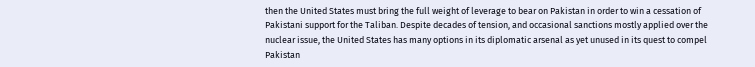then the United States must bring the full weight of leverage to bear on Pakistan in order to win a cessation of Pakistani support for the Taliban. Despite decades of tension, and occasional sanctions mostly applied over the nuclear issue, the United States has many options in its diplomatic arsenal as yet unused in its quest to compel Pakistan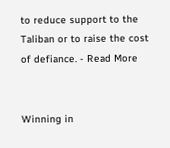to reduce support to the Taliban or to raise the cost of defiance. - Read More


Winning in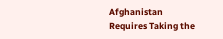Afghanistan Requires Taking the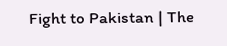Fight to Pakistan | The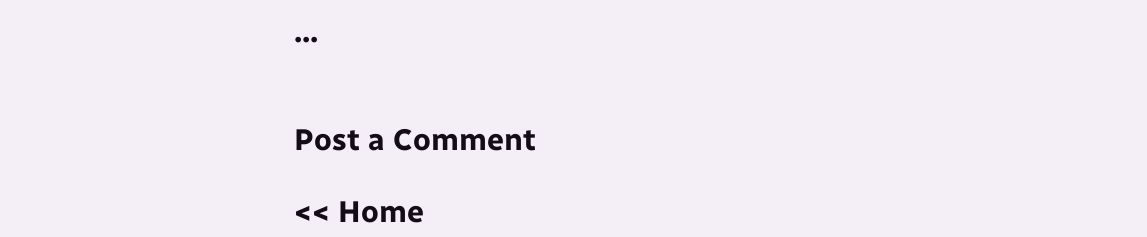...


Post a Comment

<< Home